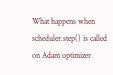What happens when scheduler.step() is called on Adam optimizer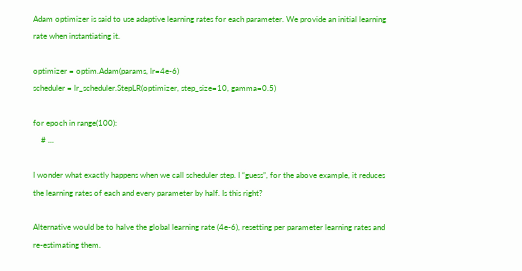Adam optimizer is said to use adaptive learning rates for each parameter. We provide an initial learning rate when instantiating it.

optimizer = optim.Adam(params, lr=4e-6)
scheduler = lr_scheduler.StepLR(optimizer, step_size=10, gamma=0.5)

for epoch in range(100):
    # ...

I wonder what exactly happens when we call scheduler step. I “guess”, for the above example, it reduces the learning rates of each and every parameter by half. Is this right?

Alternative would be to halve the global learning rate (4e-6), resetting per parameter learning rates and re-estimating them.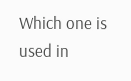Which one is used in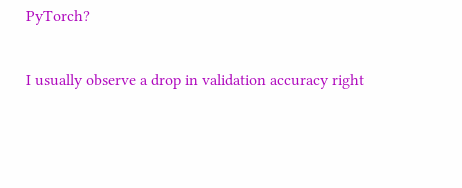PyTorch?

I usually observe a drop in validation accuracy right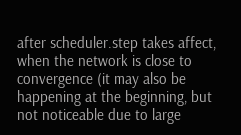after scheduler.step takes affect, when the network is close to convergence (it may also be happening at the beginning, but not noticeable due to large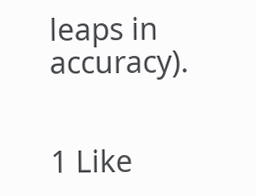leaps in accuracy).


1 Like